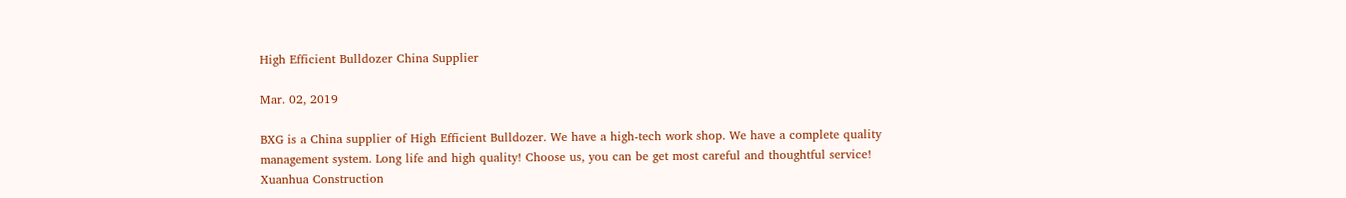High Efficient Bulldozer China Supplier

Mar. 02, 2019

BXG is a China supplier of High Efficient Bulldozer. We have a high-tech work shop. We have a complete quality management system. Long life and high quality! Choose us, you can be get most careful and thoughtful service! Xuanhua Construction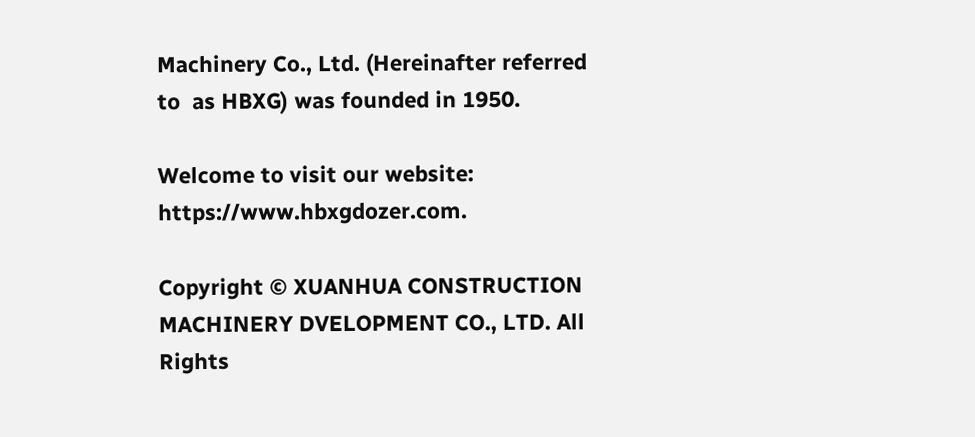Machinery Co., Ltd. (Hereinafter referred to  as HBXG) was founded in 1950.

Welcome to visit our website: https://www.hbxgdozer.com.

Copyright © XUANHUA CONSTRUCTION MACHINERY DVELOPMENT CO., LTD. All Rights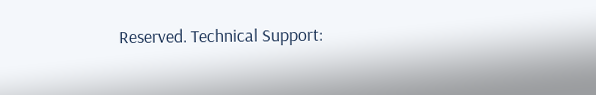Reserved. Technical Support: